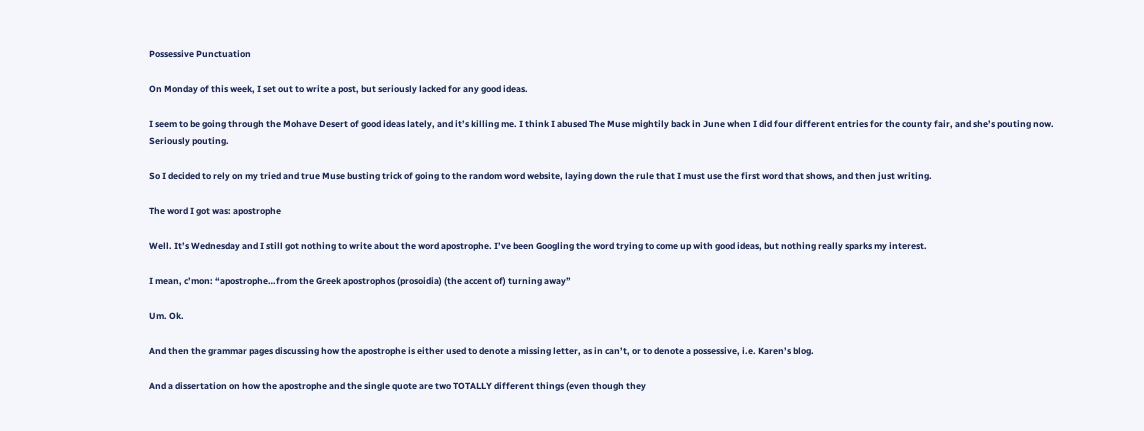Possessive Punctuation

On Monday of this week, I set out to write a post, but seriously lacked for any good ideas.

I seem to be going through the Mohave Desert of good ideas lately, and it’s killing me. I think I abused The Muse mightily back in June when I did four different entries for the county fair, and she’s pouting now. Seriously pouting.

So I decided to rely on my tried and true Muse busting trick of going to the random word website, laying down the rule that I must use the first word that shows, and then just writing.

The word I got was: apostrophe

Well. It’s Wednesday and I still got nothing to write about the word apostrophe. I’ve been Googling the word trying to come up with good ideas, but nothing really sparks my interest.

I mean, c’mon: “apostrophe…from the Greek apostrophos (prosoidia) (the accent of) turning away”

Um. Ok.

And then the grammar pages discussing how the apostrophe is either used to denote a missing letter, as in can’t, or to denote a possessive, i.e. Karen’s blog.

And a dissertation on how the apostrophe and the single quote are two TOTALLY different things (even though they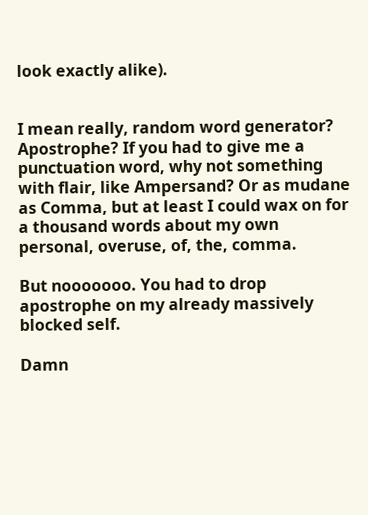look exactly alike).


I mean really, random word generator? Apostrophe? If you had to give me a punctuation word, why not something with flair, like Ampersand? Or as mudane as Comma, but at least I could wax on for a thousand words about my own personal, overuse, of, the, comma.

But nooooooo. You had to drop apostrophe on my already massively blocked self.

Damn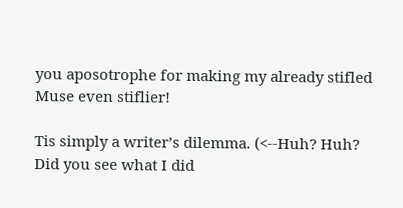you aposotrophe for making my already stifled Muse even stiflier!

Tis simply a writer’s dilemma. (<--Huh? Huh? Did you see what I did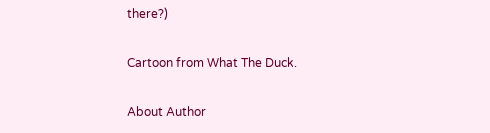there?)

Cartoon from What The Duck.

About Author